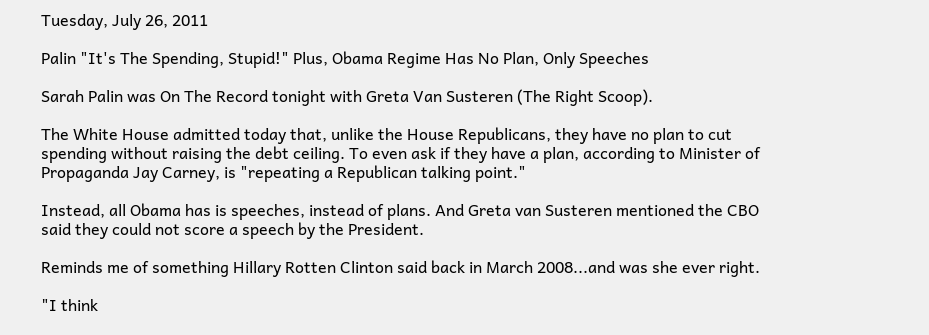Tuesday, July 26, 2011

Palin "It's The Spending, Stupid!" Plus, Obama Regime Has No Plan, Only Speeches

Sarah Palin was On The Record tonight with Greta Van Susteren (The Right Scoop).

The White House admitted today that, unlike the House Republicans, they have no plan to cut spending without raising the debt ceiling. To even ask if they have a plan, according to Minister of Propaganda Jay Carney, is "repeating a Republican talking point."

Instead, all Obama has is speeches, instead of plans. And Greta van Susteren mentioned the CBO said they could not score a speech by the President.

Reminds me of something Hillary Rotten Clinton said back in March 2008...and was she ever right.

"I think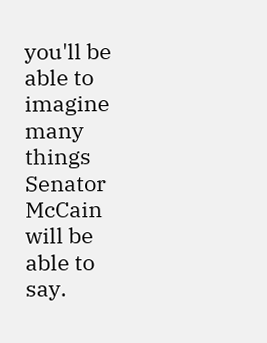you'll be able to imagine many things Senator McCain will be able to say.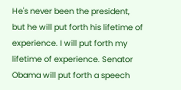He's never been the president, but he will put forth his lifetime of experience. I will put forth my lifetime of experience. Senator Obama will put forth a speech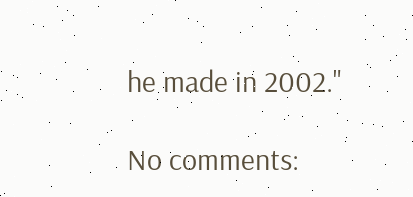he made in 2002."

No comments: